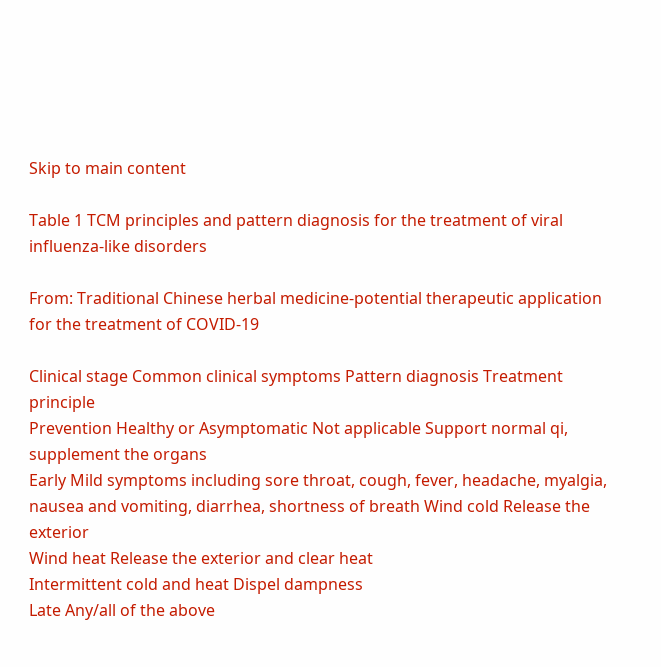Skip to main content

Table 1 TCM principles and pattern diagnosis for the treatment of viral influenza-like disorders

From: Traditional Chinese herbal medicine-potential therapeutic application for the treatment of COVID-19

Clinical stage Common clinical symptoms Pattern diagnosis Treatment principle
Prevention Healthy or Asymptomatic Not applicable Support normal qi, supplement the organs
Early Mild symptoms including sore throat, cough, fever, headache, myalgia, nausea and vomiting, diarrhea, shortness of breath Wind cold Release the exterior
Wind heat Release the exterior and clear heat
Intermittent cold and heat Dispel dampness
Late Any/all of the above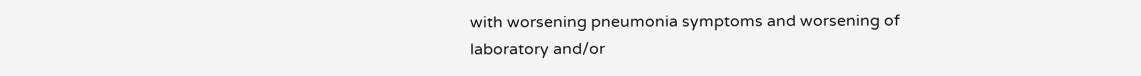with worsening pneumonia symptoms and worsening of laboratory and/or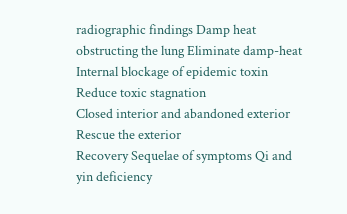radiographic findings Damp heat obstructing the lung Eliminate damp-heat
Internal blockage of epidemic toxin Reduce toxic stagnation
Closed interior and abandoned exterior Rescue the exterior
Recovery Sequelae of symptoms Qi and yin deficiency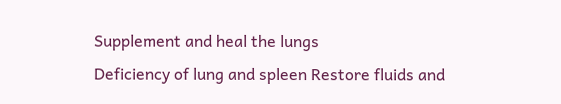Supplement and heal the lungs
Deficiency of lung and spleen Restore fluids and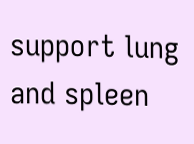support lung and spleen